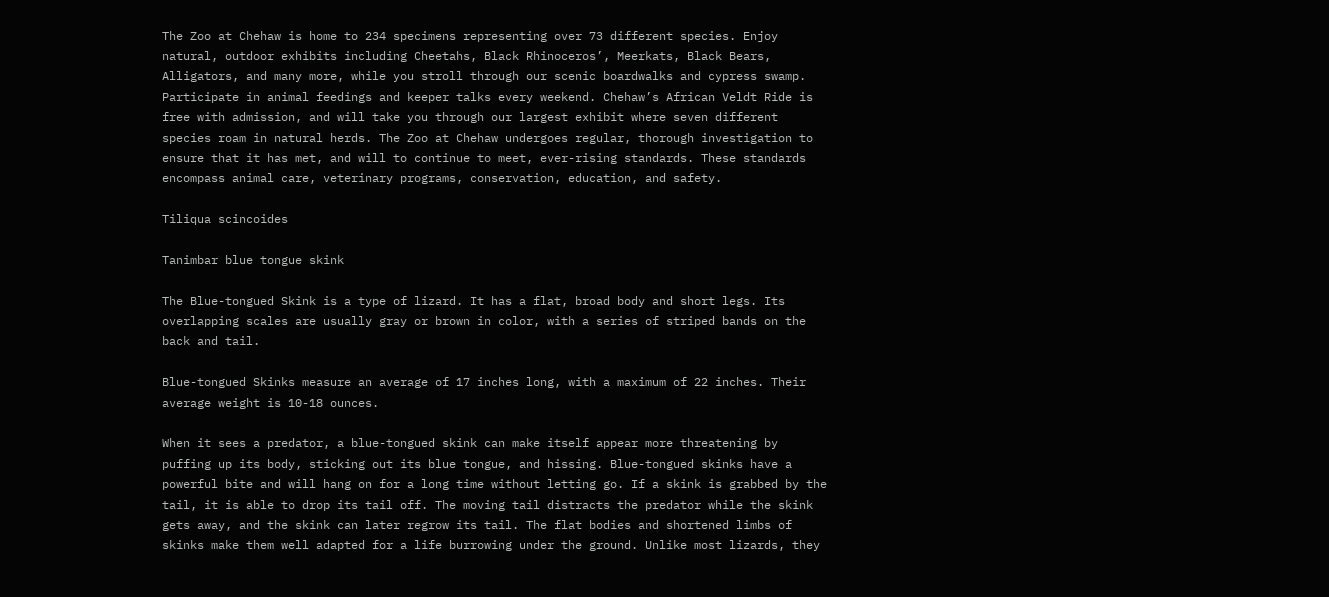The Zoo at Chehaw is home to 234 specimens representing over 73 different species. Enjoy natural, outdoor exhibits including Cheetahs, Black Rhinoceros’, Meerkats, Black Bears, Alligators, and many more, while you stroll through our scenic boardwalks and cypress swamp. Participate in animal feedings and keeper talks every weekend. Chehaw’s African Veldt Ride is free with admission, and will take you through our largest exhibit where seven different species roam in natural herds. The Zoo at Chehaw undergoes regular, thorough investigation to ensure that it has met, and will to continue to meet, ever-rising standards. These standards encompass animal care, veterinary programs, conservation, education, and safety.

Tiliqua scincoides

Tanimbar blue tongue skink

The Blue-tongued Skink is a type of lizard. It has a flat, broad body and short legs. Its overlapping scales are usually gray or brown in color, with a series of striped bands on the back and tail.

Blue-tongued Skinks measure an average of 17 inches long, with a maximum of 22 inches. Their average weight is 10-18 ounces.

When it sees a predator, a blue-tongued skink can make itself appear more threatening by puffing up its body, sticking out its blue tongue, and hissing. Blue-tongued skinks have a powerful bite and will hang on for a long time without letting go. If a skink is grabbed by the tail, it is able to drop its tail off. The moving tail distracts the predator while the skink gets away, and the skink can later regrow its tail. The flat bodies and shortened limbs of skinks make them well adapted for a life burrowing under the ground. Unlike most lizards, they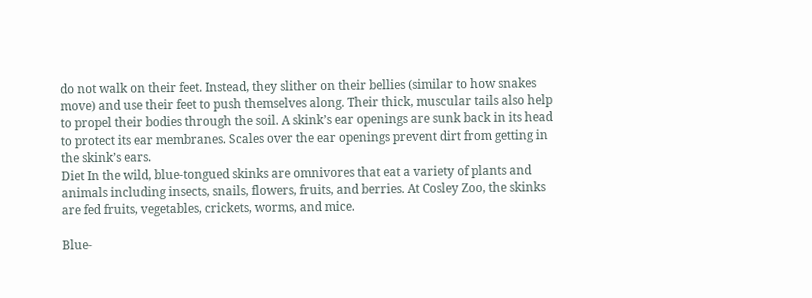do not walk on their feet. Instead, they slither on their bellies (similar to how snakes move) and use their feet to push themselves along. Their thick, muscular tails also help to propel their bodies through the soil. A skink’s ear openings are sunk back in its head to protect its ear membranes. Scales over the ear openings prevent dirt from getting in the skink’s ears.
Diet In the wild, blue-tongued skinks are omnivores that eat a variety of plants and animals including insects, snails, flowers, fruits, and berries. At Cosley Zoo, the skinks are fed fruits, vegetables, crickets, worms, and mice.

Blue-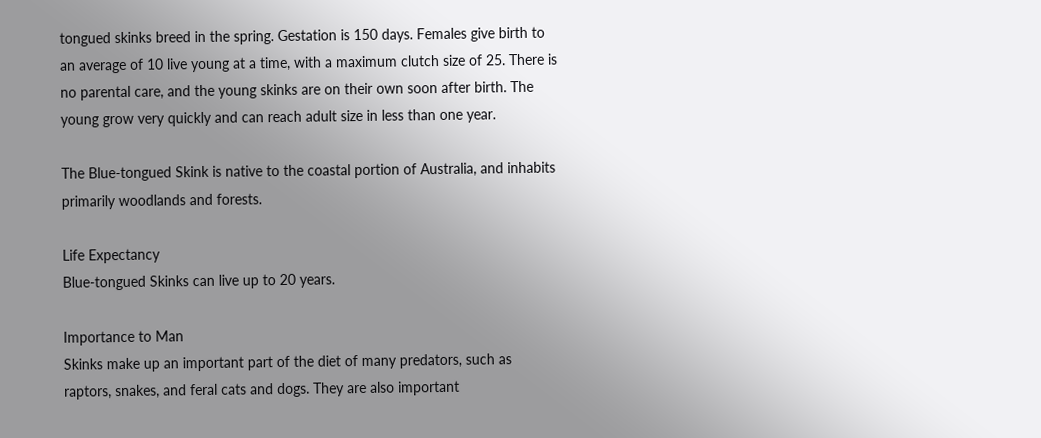tongued skinks breed in the spring. Gestation is 150 days. Females give birth to an average of 10 live young at a time, with a maximum clutch size of 25. There is no parental care, and the young skinks are on their own soon after birth. The young grow very quickly and can reach adult size in less than one year.

The Blue-tongued Skink is native to the coastal portion of Australia, and inhabits primarily woodlands and forests.

Life Expectancy
Blue-tongued Skinks can live up to 20 years.

Importance to Man
Skinks make up an important part of the diet of many predators, such as raptors, snakes, and feral cats and dogs. They are also important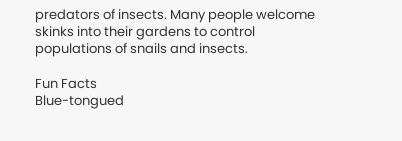predators of insects. Many people welcome skinks into their gardens to control populations of snails and insects.

Fun Facts
Blue-tongued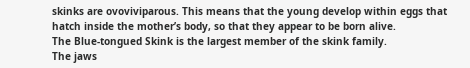skinks are ovoviviparous. This means that the young develop within eggs that hatch inside the mother’s body, so that they appear to be born alive.
The Blue-tongued Skink is the largest member of the skink family.
The jaws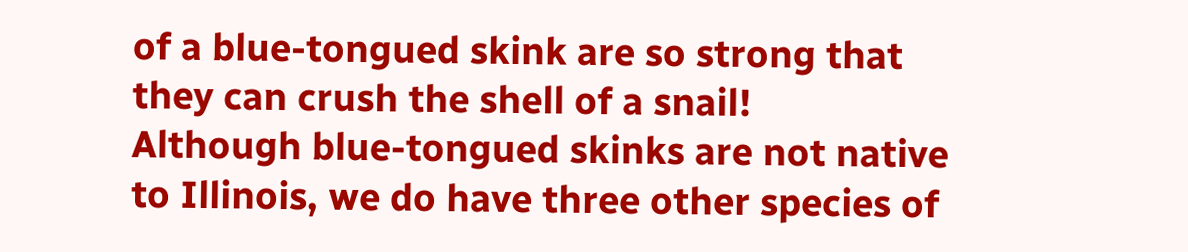of a blue-tongued skink are so strong that they can crush the shell of a snail!
Although blue-tongued skinks are not native to Illinois, we do have three other species of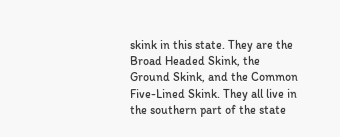skink in this state. They are the Broad Headed Skink, the Ground Skink, and the Common Five-Lined Skink. They all live in the southern part of the state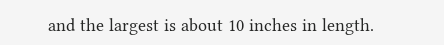and the largest is about 10 inches in length.